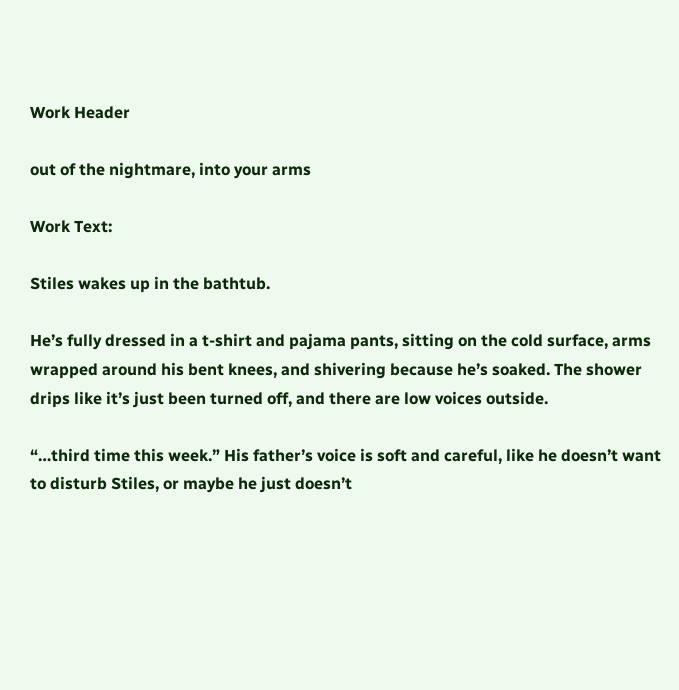Work Header

out of the nightmare, into your arms

Work Text:

Stiles wakes up in the bathtub.

He’s fully dressed in a t-shirt and pajama pants, sitting on the cold surface, arms wrapped around his bent knees, and shivering because he’s soaked. The shower drips like it’s just been turned off, and there are low voices outside.

“…third time this week.” His father’s voice is soft and careful, like he doesn’t want to disturb Stiles, or maybe he just doesn’t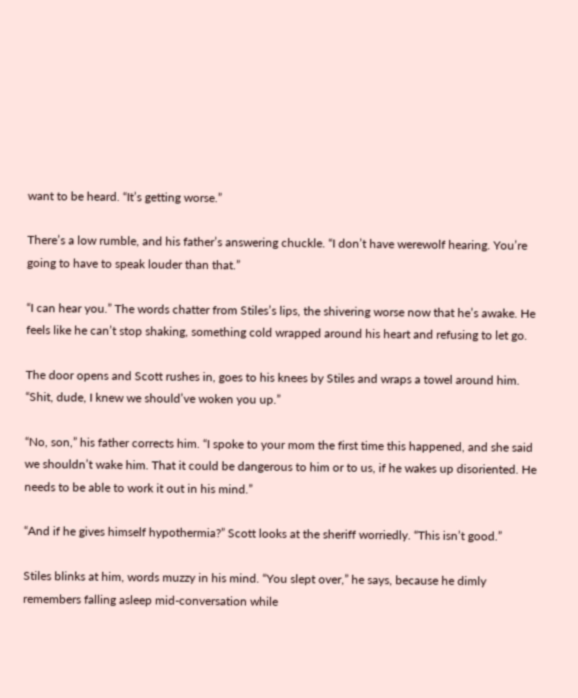want to be heard. “It’s getting worse.”

There’s a low rumble, and his father’s answering chuckle. “I don’t have werewolf hearing. You’re going to have to speak louder than that.”

“I can hear you.” The words chatter from Stiles’s lips, the shivering worse now that he’s awake. He feels like he can’t stop shaking, something cold wrapped around his heart and refusing to let go.

The door opens and Scott rushes in, goes to his knees by Stiles and wraps a towel around him. “Shit, dude, I knew we should’ve woken you up.”

“No, son,” his father corrects him. “I spoke to your mom the first time this happened, and she said we shouldn’t wake him. That it could be dangerous to him or to us, if he wakes up disoriented. He needs to be able to work it out in his mind.”

“And if he gives himself hypothermia?” Scott looks at the sheriff worriedly. “This isn’t good.”

Stiles blinks at him, words muzzy in his mind. “You slept over,” he says, because he dimly remembers falling asleep mid-conversation while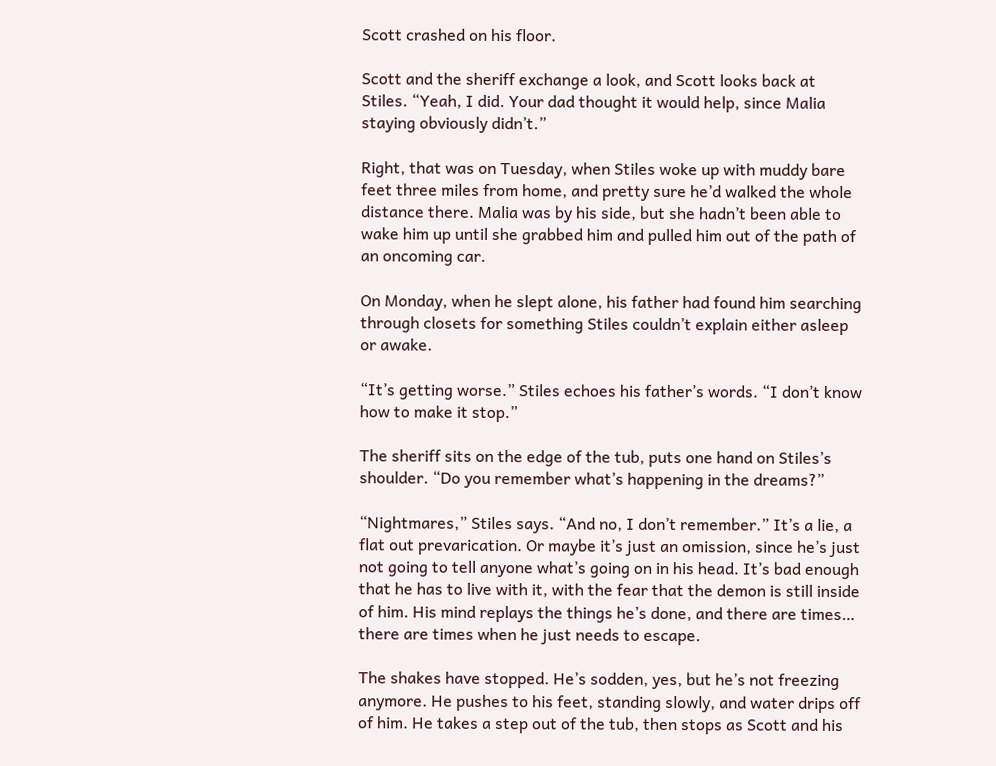Scott crashed on his floor.

Scott and the sheriff exchange a look, and Scott looks back at Stiles. “Yeah, I did. Your dad thought it would help, since Malia staying obviously didn’t.”

Right, that was on Tuesday, when Stiles woke up with muddy bare feet three miles from home, and pretty sure he’d walked the whole distance there. Malia was by his side, but she hadn’t been able to wake him up until she grabbed him and pulled him out of the path of an oncoming car.

On Monday, when he slept alone, his father had found him searching through closets for something Stiles couldn’t explain either asleep or awake.

“It’s getting worse.” Stiles echoes his father’s words. “I don’t know how to make it stop.”

The sheriff sits on the edge of the tub, puts one hand on Stiles’s shoulder. “Do you remember what’s happening in the dreams?”

“Nightmares,” Stiles says. “And no, I don’t remember.” It’s a lie, a flat out prevarication. Or maybe it’s just an omission, since he’s just not going to tell anyone what’s going on in his head. It’s bad enough that he has to live with it, with the fear that the demon is still inside of him. His mind replays the things he’s done, and there are times… there are times when he just needs to escape.

The shakes have stopped. He’s sodden, yes, but he’s not freezing anymore. He pushes to his feet, standing slowly, and water drips off of him. He takes a step out of the tub, then stops as Scott and his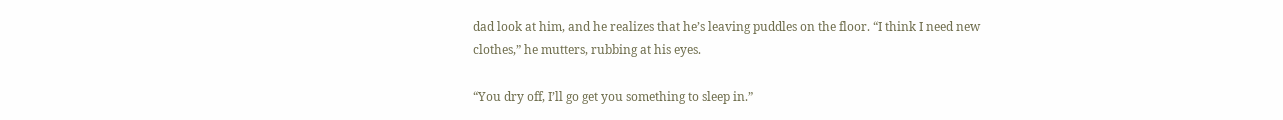dad look at him, and he realizes that he’s leaving puddles on the floor. “I think I need new clothes,” he mutters, rubbing at his eyes.

“You dry off, I’ll go get you something to sleep in.”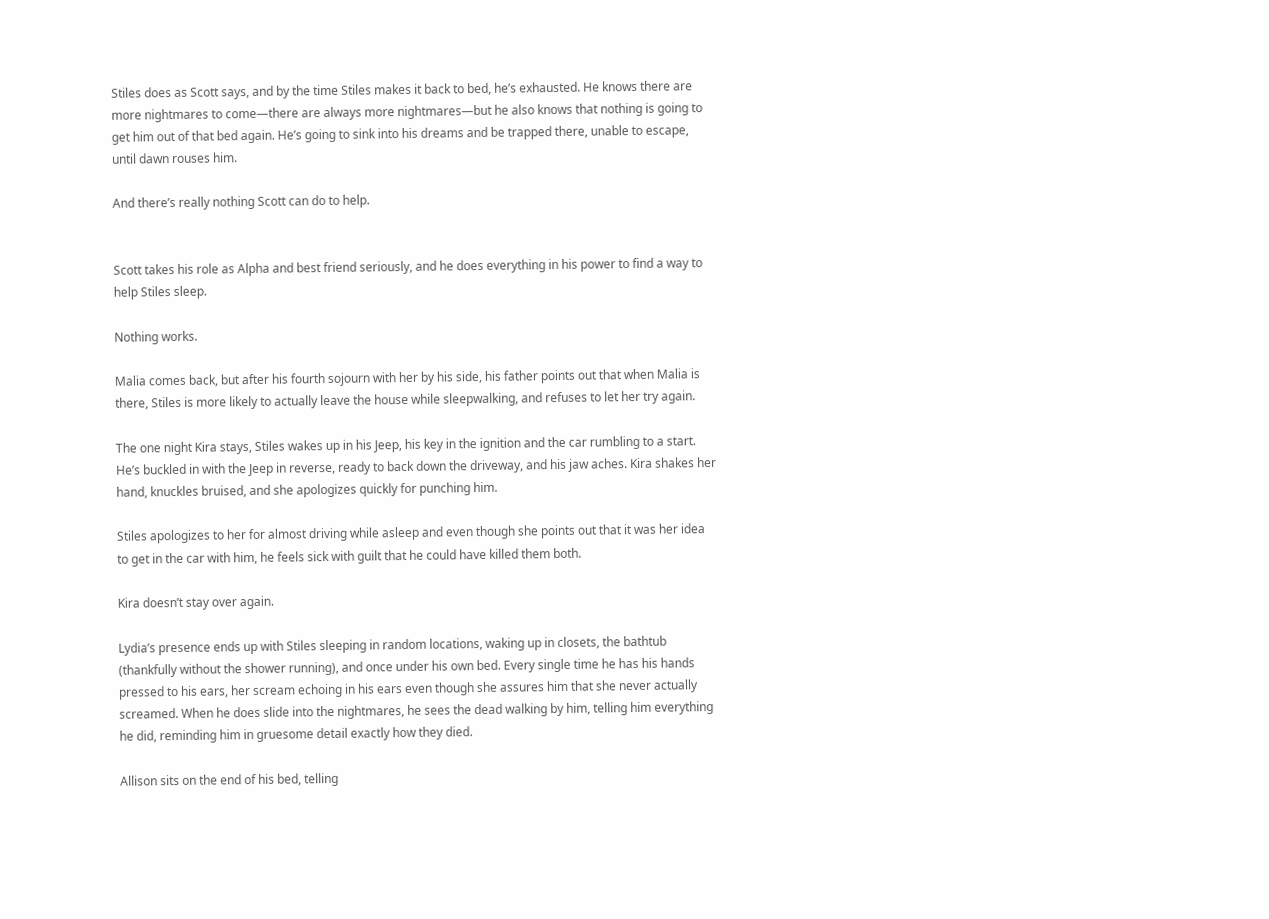Stiles does as Scott says, and by the time Stiles makes it back to bed, he’s exhausted. He knows there are more nightmares to come—there are always more nightmares—but he also knows that nothing is going to get him out of that bed again. He’s going to sink into his dreams and be trapped there, unable to escape, until dawn rouses him.

And there’s really nothing Scott can do to help.


Scott takes his role as Alpha and best friend seriously, and he does everything in his power to find a way to help Stiles sleep.

Nothing works.

Malia comes back, but after his fourth sojourn with her by his side, his father points out that when Malia is there, Stiles is more likely to actually leave the house while sleepwalking, and refuses to let her try again.

The one night Kira stays, Stiles wakes up in his Jeep, his key in the ignition and the car rumbling to a start. He’s buckled in with the Jeep in reverse, ready to back down the driveway, and his jaw aches. Kira shakes her hand, knuckles bruised, and she apologizes quickly for punching him.

Stiles apologizes to her for almost driving while asleep and even though she points out that it was her idea to get in the car with him, he feels sick with guilt that he could have killed them both.

Kira doesn’t stay over again.

Lydia’s presence ends up with Stiles sleeping in random locations, waking up in closets, the bathtub (thankfully without the shower running), and once under his own bed. Every single time he has his hands pressed to his ears, her scream echoing in his ears even though she assures him that she never actually screamed. When he does slide into the nightmares, he sees the dead walking by him, telling him everything he did, reminding him in gruesome detail exactly how they died.

Allison sits on the end of his bed, telling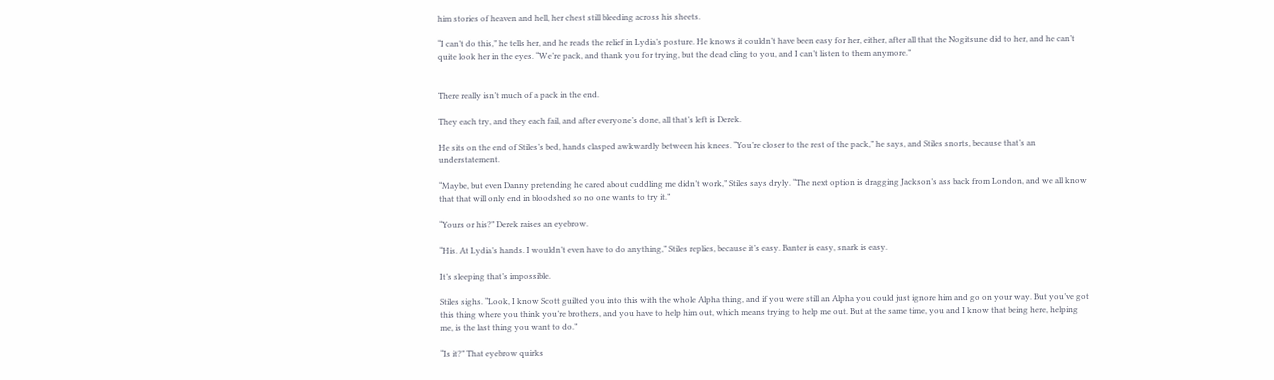him stories of heaven and hell, her chest still bleeding across his sheets.

“I can’t do this,” he tells her, and he reads the relief in Lydia’s posture. He knows it couldn’t have been easy for her, either, after all that the Nogitsune did to her, and he can’t quite look her in the eyes. “We’re pack, and thank you for trying, but the dead cling to you, and I can’t listen to them anymore.”


There really isn’t much of a pack in the end.

They each try, and they each fail, and after everyone’s done, all that’s left is Derek.

He sits on the end of Stiles’s bed, hands clasped awkwardly between his knees. “You’re closer to the rest of the pack,” he says, and Stiles snorts, because that’s an understatement.

“Maybe, but even Danny pretending he cared about cuddling me didn’t work,” Stiles says dryly. “The next option is dragging Jackson’s ass back from London, and we all know that that will only end in bloodshed so no one wants to try it.”

“Yours or his?” Derek raises an eyebrow.

“His. At Lydia’s hands. I wouldn’t even have to do anything,” Stiles replies, because it’s easy. Banter is easy, snark is easy.

It’s sleeping that’s impossible.

Stiles sighs. “Look, I know Scott guilted you into this with the whole Alpha thing, and if you were still an Alpha you could just ignore him and go on your way. But you’ve got this thing where you think you’re brothers, and you have to help him out, which means trying to help me out. But at the same time, you and I know that being here, helping me, is the last thing you want to do.”

“Is it?” That eyebrow quirks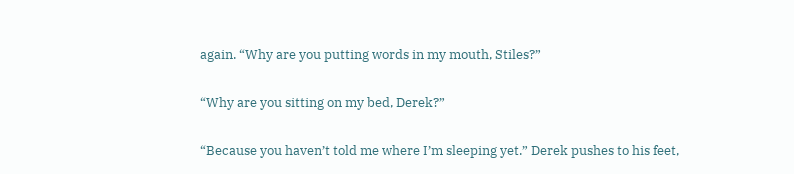again. “Why are you putting words in my mouth, Stiles?”

“Why are you sitting on my bed, Derek?”

“Because you haven’t told me where I’m sleeping yet.” Derek pushes to his feet,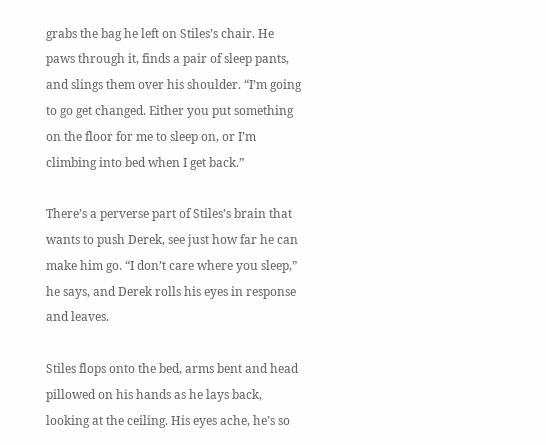grabs the bag he left on Stiles’s chair. He paws through it, finds a pair of sleep pants, and slings them over his shoulder. “I’m going to go get changed. Either you put something on the floor for me to sleep on, or I’m climbing into bed when I get back.”

There’s a perverse part of Stiles’s brain that wants to push Derek, see just how far he can make him go. “I don’t care where you sleep,” he says, and Derek rolls his eyes in response and leaves.

Stiles flops onto the bed, arms bent and head pillowed on his hands as he lays back, looking at the ceiling. His eyes ache, he’s so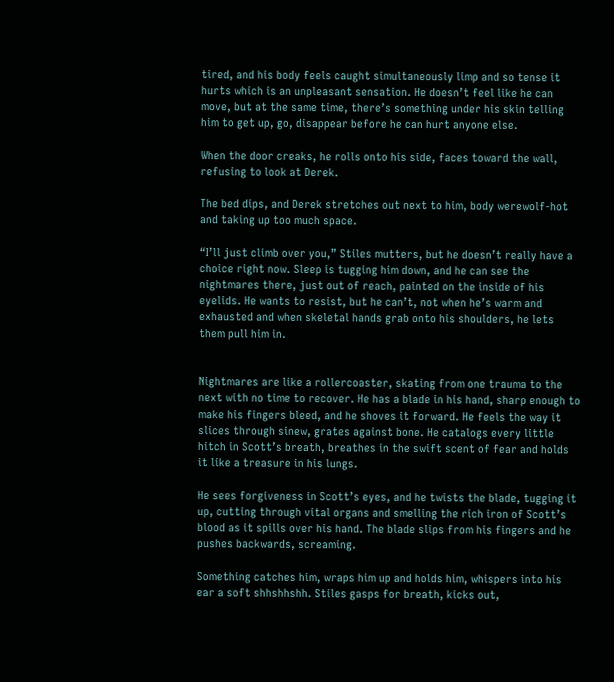tired, and his body feels caught simultaneously limp and so tense it hurts which is an unpleasant sensation. He doesn’t feel like he can move, but at the same time, there’s something under his skin telling him to get up, go, disappear before he can hurt anyone else.

When the door creaks, he rolls onto his side, faces toward the wall, refusing to look at Derek.

The bed dips, and Derek stretches out next to him, body werewolf-hot and taking up too much space.

“I’ll just climb over you,” Stiles mutters, but he doesn’t really have a choice right now. Sleep is tugging him down, and he can see the nightmares there, just out of reach, painted on the inside of his eyelids. He wants to resist, but he can’t, not when he’s warm and exhausted and when skeletal hands grab onto his shoulders, he lets them pull him in.


Nightmares are like a rollercoaster, skating from one trauma to the next with no time to recover. He has a blade in his hand, sharp enough to make his fingers bleed, and he shoves it forward. He feels the way it slices through sinew, grates against bone. He catalogs every little hitch in Scott’s breath, breathes in the swift scent of fear and holds it like a treasure in his lungs.

He sees forgiveness in Scott’s eyes, and he twists the blade, tugging it up, cutting through vital organs and smelling the rich iron of Scott’s blood as it spills over his hand. The blade slips from his fingers and he pushes backwards, screaming.

Something catches him, wraps him up and holds him, whispers into his ear a soft shhshhshh. Stiles gasps for breath, kicks out,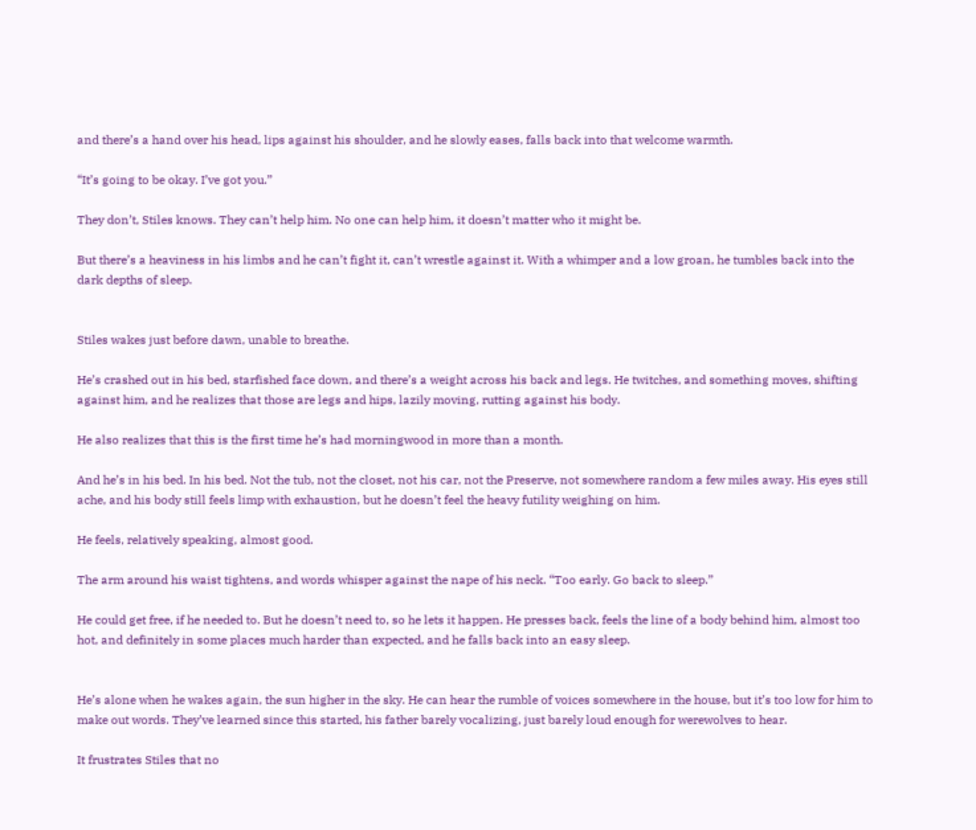and there’s a hand over his head, lips against his shoulder, and he slowly eases, falls back into that welcome warmth.

“It’s going to be okay. I’ve got you.”

They don’t, Stiles knows. They can’t help him. No one can help him, it doesn’t matter who it might be.

But there’s a heaviness in his limbs and he can’t fight it, can’t wrestle against it. With a whimper and a low groan, he tumbles back into the dark depths of sleep.


Stiles wakes just before dawn, unable to breathe.

He’s crashed out in his bed, starfished face down, and there’s a weight across his back and legs. He twitches, and something moves, shifting against him, and he realizes that those are legs and hips, lazily moving, rutting against his body.

He also realizes that this is the first time he’s had morningwood in more than a month.

And he’s in his bed. In his bed. Not the tub, not the closet, not his car, not the Preserve, not somewhere random a few miles away. His eyes still ache, and his body still feels limp with exhaustion, but he doesn’t feel the heavy futility weighing on him.

He feels, relatively speaking, almost good.

The arm around his waist tightens, and words whisper against the nape of his neck. “Too early. Go back to sleep.”

He could get free, if he needed to. But he doesn’t need to, so he lets it happen. He presses back, feels the line of a body behind him, almost too hot, and definitely in some places much harder than expected, and he falls back into an easy sleep.


He’s alone when he wakes again, the sun higher in the sky. He can hear the rumble of voices somewhere in the house, but it’s too low for him to make out words. They’ve learned since this started, his father barely vocalizing, just barely loud enough for werewolves to hear.

It frustrates Stiles that no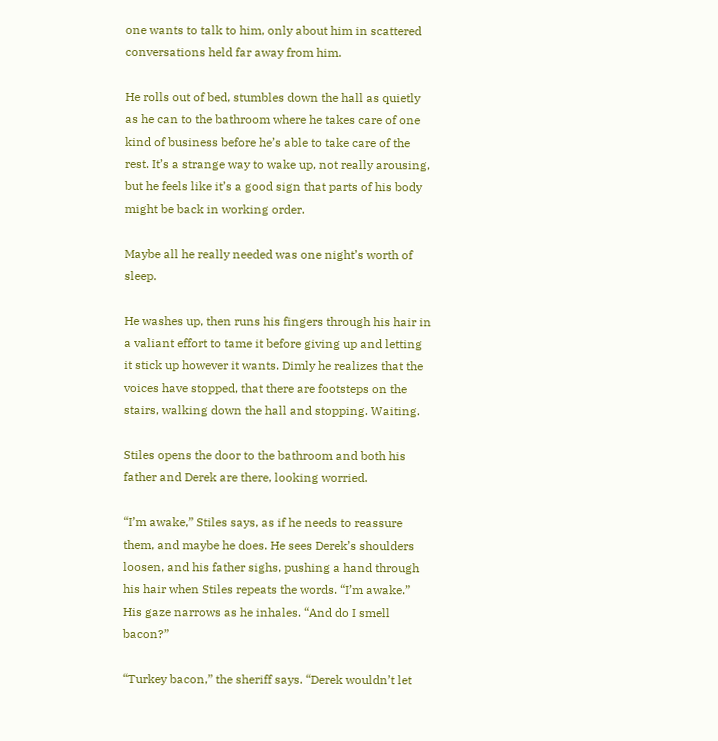one wants to talk to him, only about him in scattered conversations held far away from him.

He rolls out of bed, stumbles down the hall as quietly as he can to the bathroom where he takes care of one kind of business before he’s able to take care of the rest. It’s a strange way to wake up, not really arousing, but he feels like it’s a good sign that parts of his body might be back in working order.

Maybe all he really needed was one night’s worth of sleep.

He washes up, then runs his fingers through his hair in a valiant effort to tame it before giving up and letting it stick up however it wants. Dimly he realizes that the voices have stopped, that there are footsteps on the stairs, walking down the hall and stopping. Waiting.

Stiles opens the door to the bathroom and both his father and Derek are there, looking worried.

“I’m awake,” Stiles says, as if he needs to reassure them, and maybe he does. He sees Derek’s shoulders loosen, and his father sighs, pushing a hand through his hair when Stiles repeats the words. “I’m awake.” His gaze narrows as he inhales. “And do I smell bacon?”

“Turkey bacon,” the sheriff says. “Derek wouldn’t let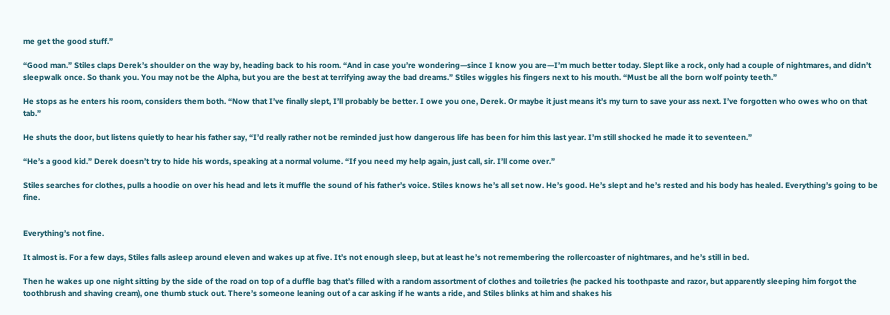me get the good stuff.”

“Good man.” Stiles claps Derek’s shoulder on the way by, heading back to his room. “And in case you’re wondering—since I know you are—I’m much better today. Slept like a rock, only had a couple of nightmares, and didn’t sleepwalk once. So thank you. You may not be the Alpha, but you are the best at terrifying away the bad dreams.” Stiles wiggles his fingers next to his mouth. “Must be all the born wolf pointy teeth.”

He stops as he enters his room, considers them both. “Now that I’ve finally slept, I’ll probably be better. I owe you one, Derek. Or maybe it just means it’s my turn to save your ass next. I’ve forgotten who owes who on that tab.”

He shuts the door, but listens quietly to hear his father say, “I’d really rather not be reminded just how dangerous life has been for him this last year. I’m still shocked he made it to seventeen.”

“He’s a good kid.” Derek doesn’t try to hide his words, speaking at a normal volume. “If you need my help again, just call, sir. I’ll come over.”

Stiles searches for clothes, pulls a hoodie on over his head and lets it muffle the sound of his father’s voice. Stiles knows he’s all set now. He’s good. He’s slept and he’s rested and his body has healed. Everything’s going to be fine.


Everything’s not fine.

It almost is. For a few days, Stiles falls asleep around eleven and wakes up at five. It’s not enough sleep, but at least he’s not remembering the rollercoaster of nightmares, and he’s still in bed.

Then he wakes up one night sitting by the side of the road on top of a duffle bag that’s filled with a random assortment of clothes and toiletries (he packed his toothpaste and razor, but apparently sleeping him forgot the toothbrush and shaving cream), one thumb stuck out. There’s someone leaning out of a car asking if he wants a ride, and Stiles blinks at him and shakes his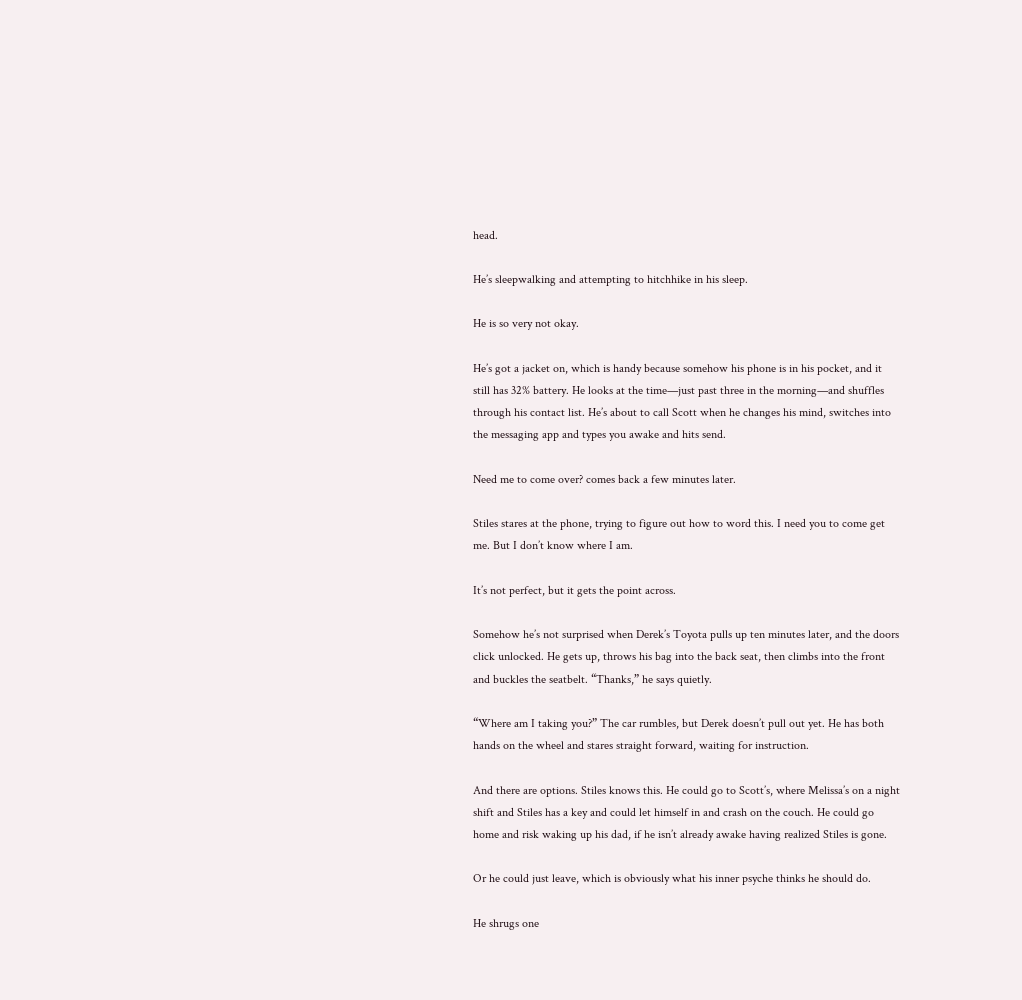head.

He’s sleepwalking and attempting to hitchhike in his sleep.

He is so very not okay.

He’s got a jacket on, which is handy because somehow his phone is in his pocket, and it still has 32% battery. He looks at the time—just past three in the morning—and shuffles through his contact list. He’s about to call Scott when he changes his mind, switches into the messaging app and types you awake and hits send.

Need me to come over? comes back a few minutes later.

Stiles stares at the phone, trying to figure out how to word this. I need you to come get me. But I don’t know where I am.

It’s not perfect, but it gets the point across.

Somehow he’s not surprised when Derek’s Toyota pulls up ten minutes later, and the doors click unlocked. He gets up, throws his bag into the back seat, then climbs into the front and buckles the seatbelt. “Thanks,” he says quietly.

“Where am I taking you?” The car rumbles, but Derek doesn’t pull out yet. He has both hands on the wheel and stares straight forward, waiting for instruction.

And there are options. Stiles knows this. He could go to Scott’s, where Melissa’s on a night shift and Stiles has a key and could let himself in and crash on the couch. He could go home and risk waking up his dad, if he isn’t already awake having realized Stiles is gone.

Or he could just leave, which is obviously what his inner psyche thinks he should do.

He shrugs one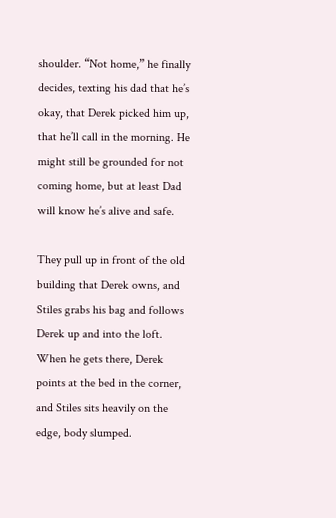shoulder. “Not home,” he finally decides, texting his dad that he’s okay, that Derek picked him up, that he’ll call in the morning. He might still be grounded for not coming home, but at least Dad will know he’s alive and safe.

They pull up in front of the old building that Derek owns, and Stiles grabs his bag and follows Derek up and into the loft. When he gets there, Derek points at the bed in the corner, and Stiles sits heavily on the edge, body slumped.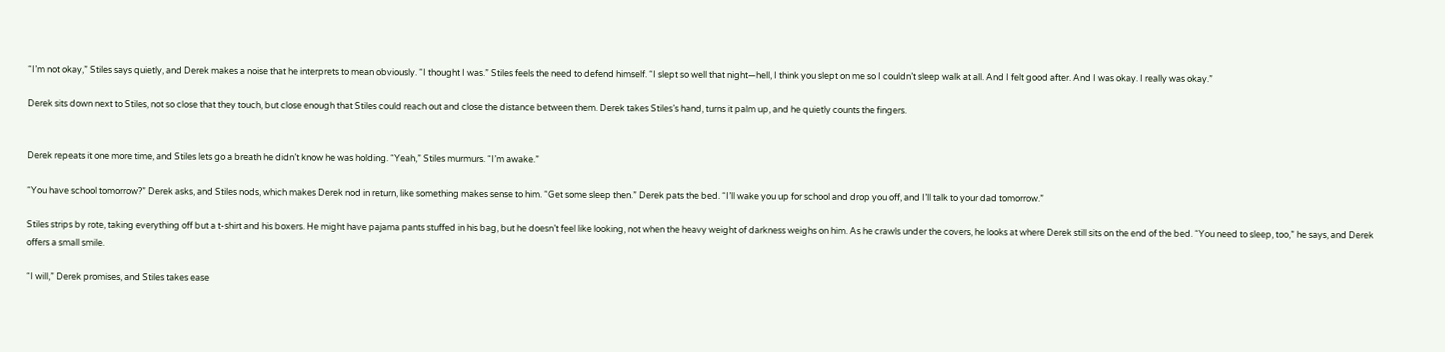“I’m not okay,” Stiles says quietly, and Derek makes a noise that he interprets to mean obviously. “I thought I was.” Stiles feels the need to defend himself. “I slept so well that night—hell, I think you slept on me so I couldn’t sleep walk at all. And I felt good after. And I was okay. I really was okay.”

Derek sits down next to Stiles, not so close that they touch, but close enough that Stiles could reach out and close the distance between them. Derek takes Stiles’s hand, turns it palm up, and he quietly counts the fingers.


Derek repeats it one more time, and Stiles lets go a breath he didn’t know he was holding. “Yeah,” Stiles murmurs. “I’m awake.”

“You have school tomorrow?” Derek asks, and Stiles nods, which makes Derek nod in return, like something makes sense to him. “Get some sleep then.” Derek pats the bed. “I’ll wake you up for school and drop you off, and I’ll talk to your dad tomorrow.”

Stiles strips by rote, taking everything off but a t-shirt and his boxers. He might have pajama pants stuffed in his bag, but he doesn’t feel like looking, not when the heavy weight of darkness weighs on him. As he crawls under the covers, he looks at where Derek still sits on the end of the bed. “You need to sleep, too,” he says, and Derek offers a small smile.

“I will,” Derek promises, and Stiles takes ease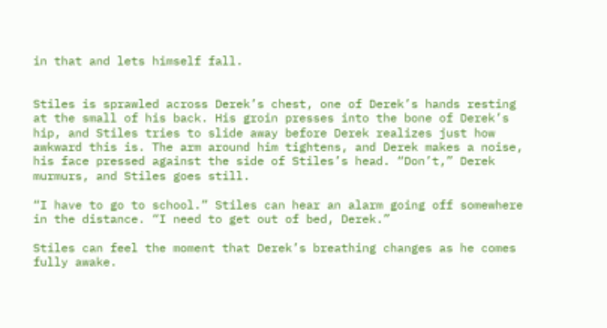in that and lets himself fall.


Stiles is sprawled across Derek’s chest, one of Derek’s hands resting at the small of his back. His groin presses into the bone of Derek’s hip, and Stiles tries to slide away before Derek realizes just how awkward this is. The arm around him tightens, and Derek makes a noise, his face pressed against the side of Stiles’s head. “Don’t,” Derek murmurs, and Stiles goes still.

“I have to go to school.” Stiles can hear an alarm going off somewhere in the distance. “I need to get out of bed, Derek.”

Stiles can feel the moment that Derek’s breathing changes as he comes fully awake.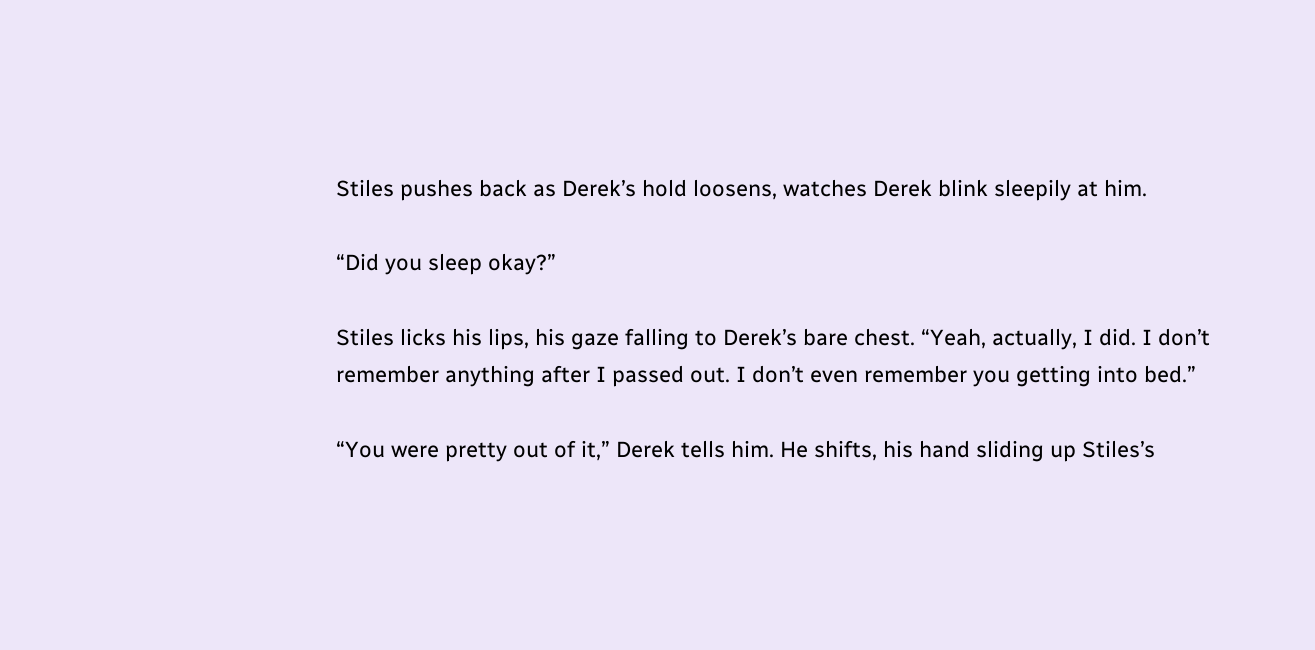Stiles pushes back as Derek’s hold loosens, watches Derek blink sleepily at him.

“Did you sleep okay?”

Stiles licks his lips, his gaze falling to Derek’s bare chest. “Yeah, actually, I did. I don’t remember anything after I passed out. I don’t even remember you getting into bed.”

“You were pretty out of it,” Derek tells him. He shifts, his hand sliding up Stiles’s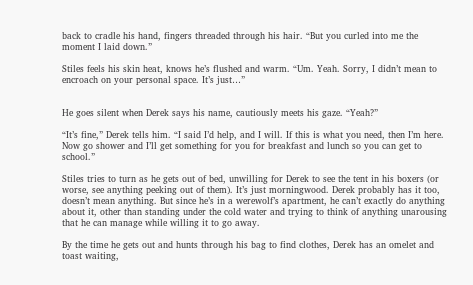back to cradle his hand, fingers threaded through his hair. “But you curled into me the moment I laid down.”

Stiles feels his skin heat, knows he’s flushed and warm. “Um. Yeah. Sorry, I didn’t mean to encroach on your personal space. It’s just…”


He goes silent when Derek says his name, cautiously meets his gaze. “Yeah?”

“It’s fine,” Derek tells him. “I said I’d help, and I will. If this is what you need, then I’m here. Now go shower and I’ll get something for you for breakfast and lunch so you can get to school.”

Stiles tries to turn as he gets out of bed, unwilling for Derek to see the tent in his boxers (or worse, see anything peeking out of them). It’s just morningwood. Derek probably has it too, doesn’t mean anything. But since he’s in a werewolf’s apartment, he can’t exactly do anything about it, other than standing under the cold water and trying to think of anything unarousing that he can manage while willing it to go away.

By the time he gets out and hunts through his bag to find clothes, Derek has an omelet and toast waiting,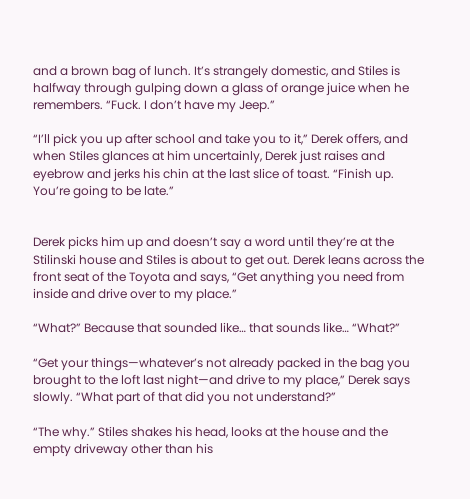and a brown bag of lunch. It’s strangely domestic, and Stiles is halfway through gulping down a glass of orange juice when he remembers. “Fuck. I don’t have my Jeep.”

“I’ll pick you up after school and take you to it,” Derek offers, and when Stiles glances at him uncertainly, Derek just raises and eyebrow and jerks his chin at the last slice of toast. “Finish up. You’re going to be late.”


Derek picks him up and doesn’t say a word until they’re at the Stilinski house and Stiles is about to get out. Derek leans across the front seat of the Toyota and says, “Get anything you need from inside and drive over to my place.”

“What?” Because that sounded like… that sounds like… “What?”

“Get your things—whatever’s not already packed in the bag you brought to the loft last night—and drive to my place,” Derek says slowly. “What part of that did you not understand?”

“The why.” Stiles shakes his head, looks at the house and the empty driveway other than his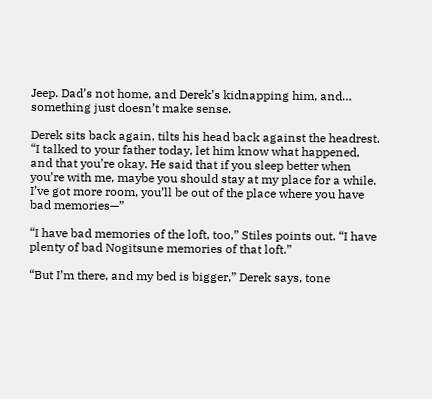Jeep. Dad’s not home, and Derek’s kidnapping him, and… something just doesn’t make sense.

Derek sits back again, tilts his head back against the headrest. “I talked to your father today, let him know what happened, and that you’re okay. He said that if you sleep better when you’re with me, maybe you should stay at my place for a while. I’ve got more room, you’ll be out of the place where you have bad memories—”

“I have bad memories of the loft, too,” Stiles points out. “I have plenty of bad Nogitsune memories of that loft.”

“But I’m there, and my bed is bigger,” Derek says, tone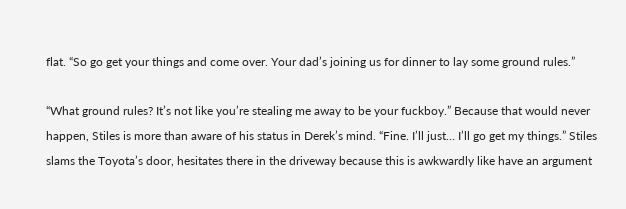flat. “So go get your things and come over. Your dad’s joining us for dinner to lay some ground rules.”

“What ground rules? It’s not like you’re stealing me away to be your fuckboy.” Because that would never happen, Stiles is more than aware of his status in Derek’s mind. “Fine. I’ll just… I’ll go get my things.” Stiles slams the Toyota’s door, hesitates there in the driveway because this is awkwardly like have an argument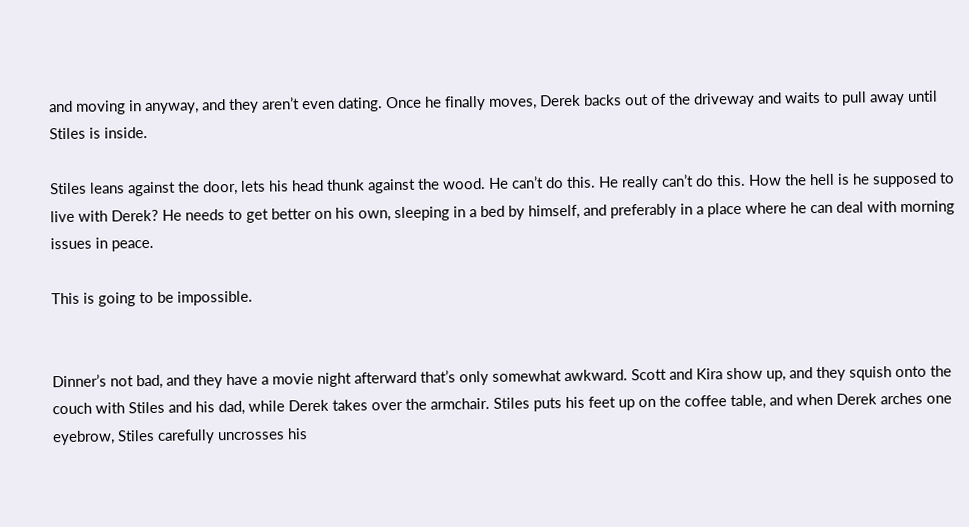and moving in anyway, and they aren’t even dating. Once he finally moves, Derek backs out of the driveway and waits to pull away until Stiles is inside.

Stiles leans against the door, lets his head thunk against the wood. He can’t do this. He really can’t do this. How the hell is he supposed to live with Derek? He needs to get better on his own, sleeping in a bed by himself, and preferably in a place where he can deal with morning issues in peace.

This is going to be impossible.


Dinner’s not bad, and they have a movie night afterward that’s only somewhat awkward. Scott and Kira show up, and they squish onto the couch with Stiles and his dad, while Derek takes over the armchair. Stiles puts his feet up on the coffee table, and when Derek arches one eyebrow, Stiles carefully uncrosses his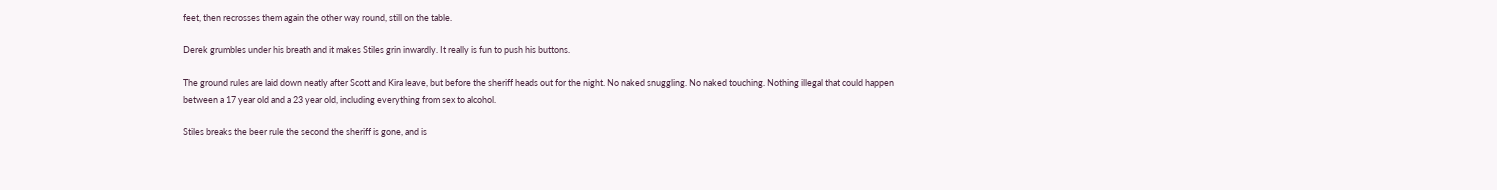feet, then recrosses them again the other way round, still on the table.

Derek grumbles under his breath and it makes Stiles grin inwardly. It really is fun to push his buttons.

The ground rules are laid down neatly after Scott and Kira leave, but before the sheriff heads out for the night. No naked snuggling. No naked touching. Nothing illegal that could happen between a 17 year old and a 23 year old, including everything from sex to alcohol.

Stiles breaks the beer rule the second the sheriff is gone, and is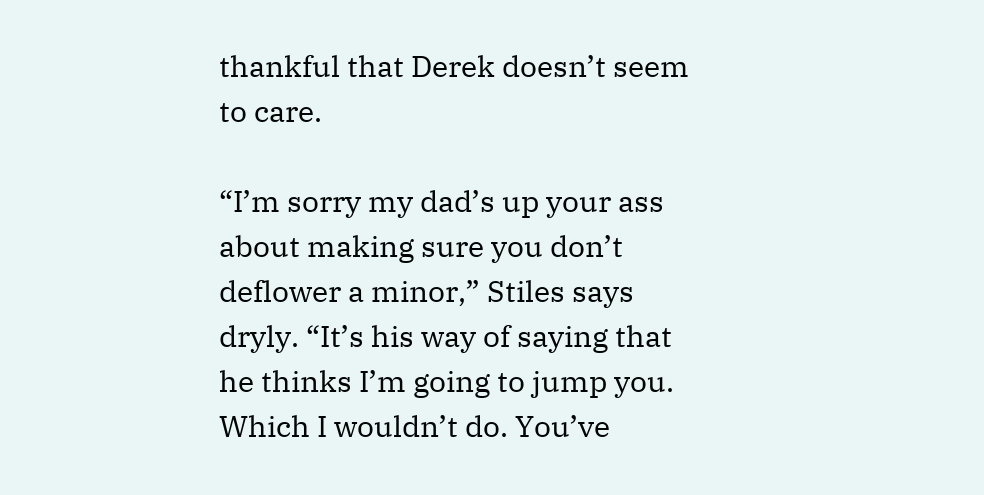thankful that Derek doesn’t seem to care.

“I’m sorry my dad’s up your ass about making sure you don’t deflower a minor,” Stiles says dryly. “It’s his way of saying that he thinks I’m going to jump you. Which I wouldn’t do. You’ve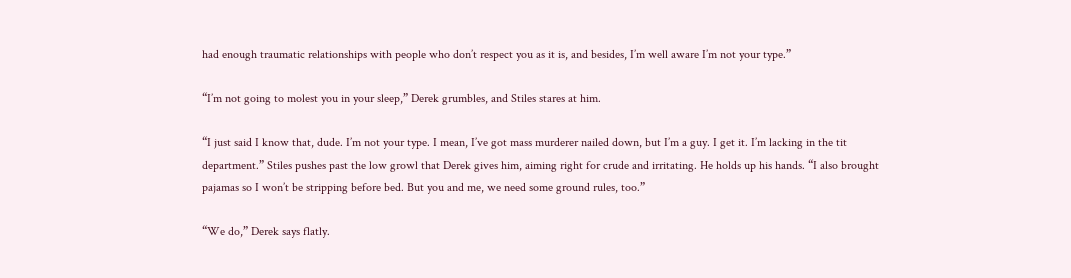had enough traumatic relationships with people who don’t respect you as it is, and besides, I’m well aware I’m not your type.”

“I’m not going to molest you in your sleep,” Derek grumbles, and Stiles stares at him.

“I just said I know that, dude. I’m not your type. I mean, I’ve got mass murderer nailed down, but I’m a guy. I get it. I’m lacking in the tit department.” Stiles pushes past the low growl that Derek gives him, aiming right for crude and irritating. He holds up his hands. “I also brought pajamas so I won’t be stripping before bed. But you and me, we need some ground rules, too.”

“We do,” Derek says flatly.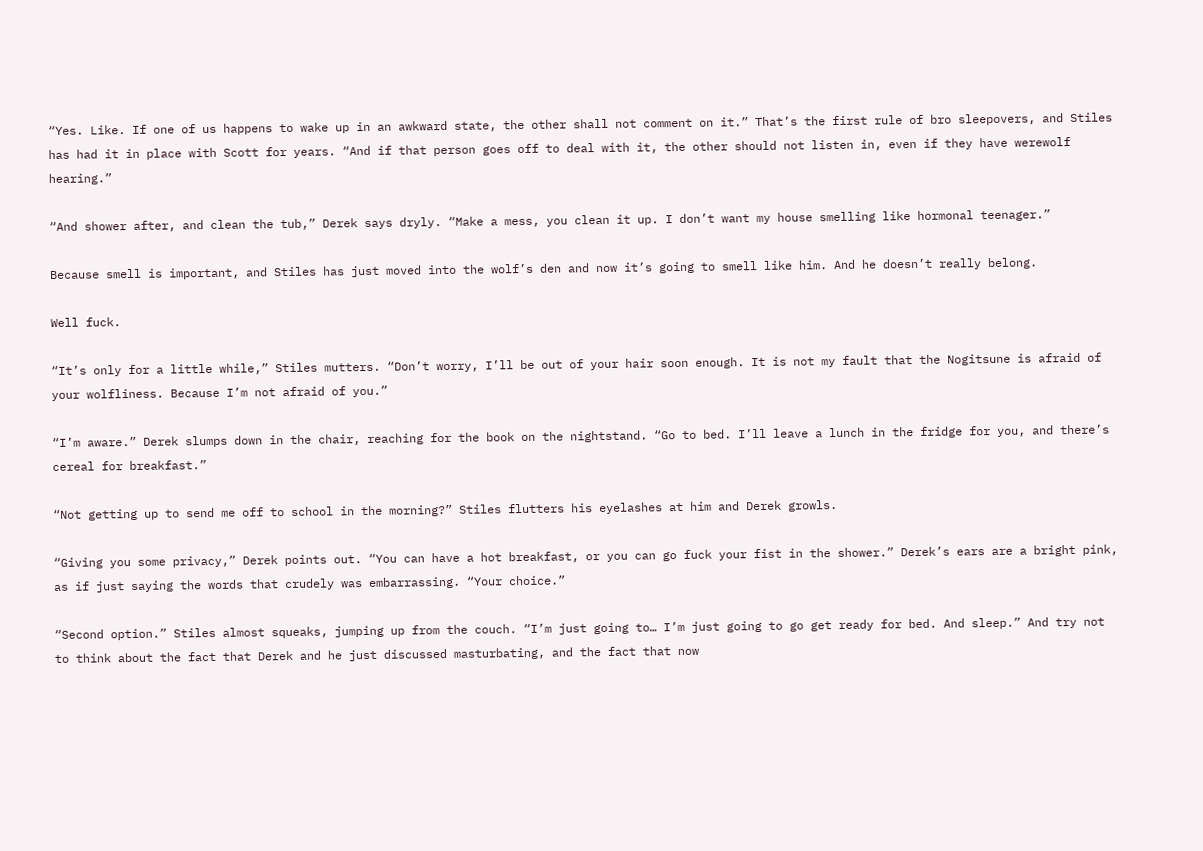“Yes. Like. If one of us happens to wake up in an awkward state, the other shall not comment on it.” That’s the first rule of bro sleepovers, and Stiles has had it in place with Scott for years. “And if that person goes off to deal with it, the other should not listen in, even if they have werewolf hearing.”

“And shower after, and clean the tub,” Derek says dryly. “Make a mess, you clean it up. I don’t want my house smelling like hormonal teenager.”

Because smell is important, and Stiles has just moved into the wolf’s den and now it’s going to smell like him. And he doesn’t really belong.

Well fuck.

“It’s only for a little while,” Stiles mutters. “Don’t worry, I’ll be out of your hair soon enough. It is not my fault that the Nogitsune is afraid of your wolfliness. Because I’m not afraid of you.”

“I’m aware.” Derek slumps down in the chair, reaching for the book on the nightstand. “Go to bed. I’ll leave a lunch in the fridge for you, and there’s cereal for breakfast.”

“Not getting up to send me off to school in the morning?” Stiles flutters his eyelashes at him and Derek growls.

“Giving you some privacy,” Derek points out. “You can have a hot breakfast, or you can go fuck your fist in the shower.” Derek’s ears are a bright pink, as if just saying the words that crudely was embarrassing. “Your choice.”

“Second option.” Stiles almost squeaks, jumping up from the couch. “I’m just going to… I’m just going to go get ready for bed. And sleep.” And try not to think about the fact that Derek and he just discussed masturbating, and the fact that now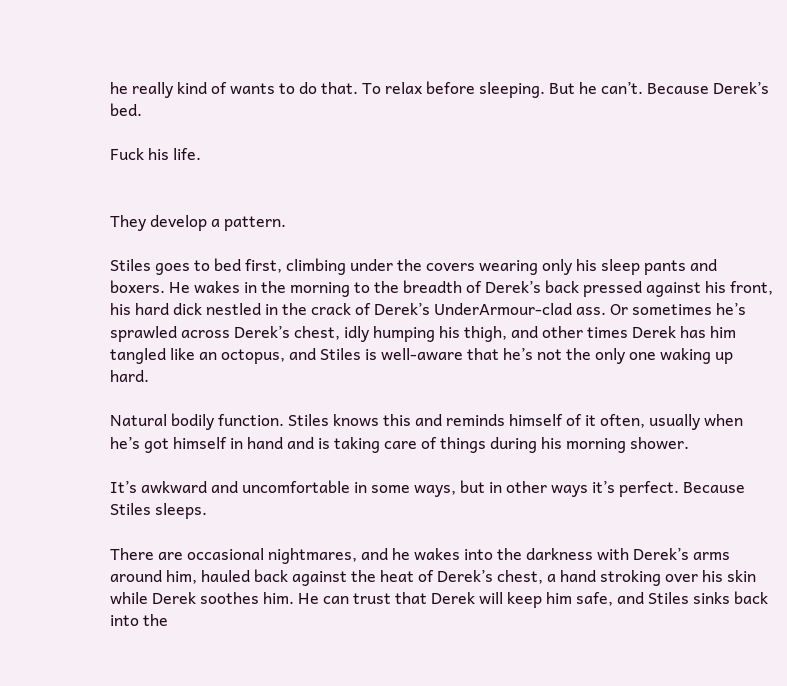he really kind of wants to do that. To relax before sleeping. But he can’t. Because Derek’s bed.

Fuck his life.


They develop a pattern.

Stiles goes to bed first, climbing under the covers wearing only his sleep pants and boxers. He wakes in the morning to the breadth of Derek’s back pressed against his front, his hard dick nestled in the crack of Derek’s UnderArmour-clad ass. Or sometimes he’s sprawled across Derek’s chest, idly humping his thigh, and other times Derek has him tangled like an octopus, and Stiles is well-aware that he’s not the only one waking up hard.

Natural bodily function. Stiles knows this and reminds himself of it often, usually when he’s got himself in hand and is taking care of things during his morning shower.

It’s awkward and uncomfortable in some ways, but in other ways it’s perfect. Because Stiles sleeps.

There are occasional nightmares, and he wakes into the darkness with Derek’s arms around him, hauled back against the heat of Derek’s chest, a hand stroking over his skin while Derek soothes him. He can trust that Derek will keep him safe, and Stiles sinks back into the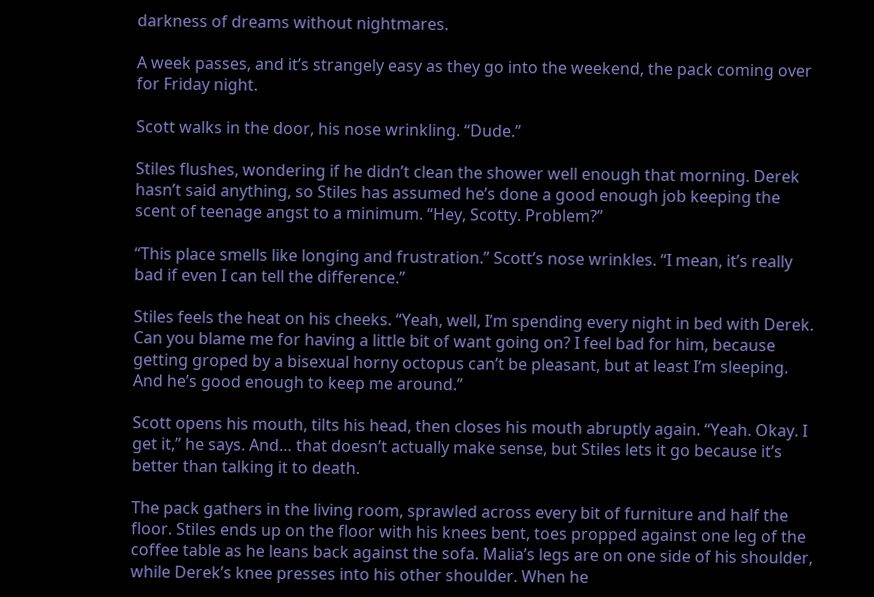darkness of dreams without nightmares.

A week passes, and it’s strangely easy as they go into the weekend, the pack coming over for Friday night.

Scott walks in the door, his nose wrinkling. “Dude.”

Stiles flushes, wondering if he didn’t clean the shower well enough that morning. Derek hasn’t said anything, so Stiles has assumed he’s done a good enough job keeping the scent of teenage angst to a minimum. “Hey, Scotty. Problem?”

“This place smells like longing and frustration.” Scott’s nose wrinkles. “I mean, it’s really bad if even I can tell the difference.”

Stiles feels the heat on his cheeks. “Yeah, well, I’m spending every night in bed with Derek. Can you blame me for having a little bit of want going on? I feel bad for him, because getting groped by a bisexual horny octopus can’t be pleasant, but at least I’m sleeping. And he’s good enough to keep me around.”

Scott opens his mouth, tilts his head, then closes his mouth abruptly again. “Yeah. Okay. I get it,” he says. And… that doesn’t actually make sense, but Stiles lets it go because it’s better than talking it to death.

The pack gathers in the living room, sprawled across every bit of furniture and half the floor. Stiles ends up on the floor with his knees bent, toes propped against one leg of the coffee table as he leans back against the sofa. Malia’s legs are on one side of his shoulder, while Derek’s knee presses into his other shoulder. When he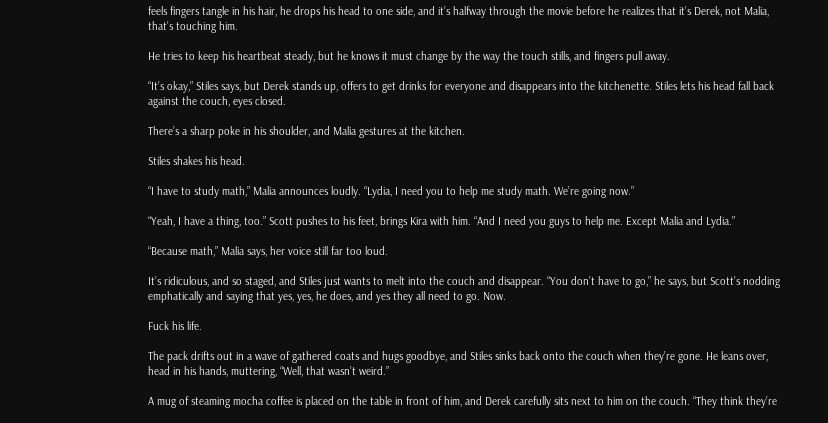feels fingers tangle in his hair, he drops his head to one side, and it’s halfway through the movie before he realizes that it’s Derek, not Malia, that’s touching him.

He tries to keep his heartbeat steady, but he knows it must change by the way the touch stills, and fingers pull away.

“It’s okay,” Stiles says, but Derek stands up, offers to get drinks for everyone and disappears into the kitchenette. Stiles lets his head fall back against the couch, eyes closed.

There’s a sharp poke in his shoulder, and Malia gestures at the kitchen.

Stiles shakes his head.

“I have to study math,” Malia announces loudly. “Lydia, I need you to help me study math. We’re going now.”

“Yeah, I have a thing, too.” Scott pushes to his feet, brings Kira with him. “And I need you guys to help me. Except Malia and Lydia.”

“Because math,” Malia says, her voice still far too loud.

It’s ridiculous, and so staged, and Stiles just wants to melt into the couch and disappear. “You don’t have to go,” he says, but Scott’s nodding emphatically and saying that yes, yes, he does, and yes they all need to go. Now.

Fuck his life.

The pack drifts out in a wave of gathered coats and hugs goodbye, and Stiles sinks back onto the couch when they’re gone. He leans over, head in his hands, muttering, “Well, that wasn’t weird.”

A mug of steaming mocha coffee is placed on the table in front of him, and Derek carefully sits next to him on the couch. “They think they’re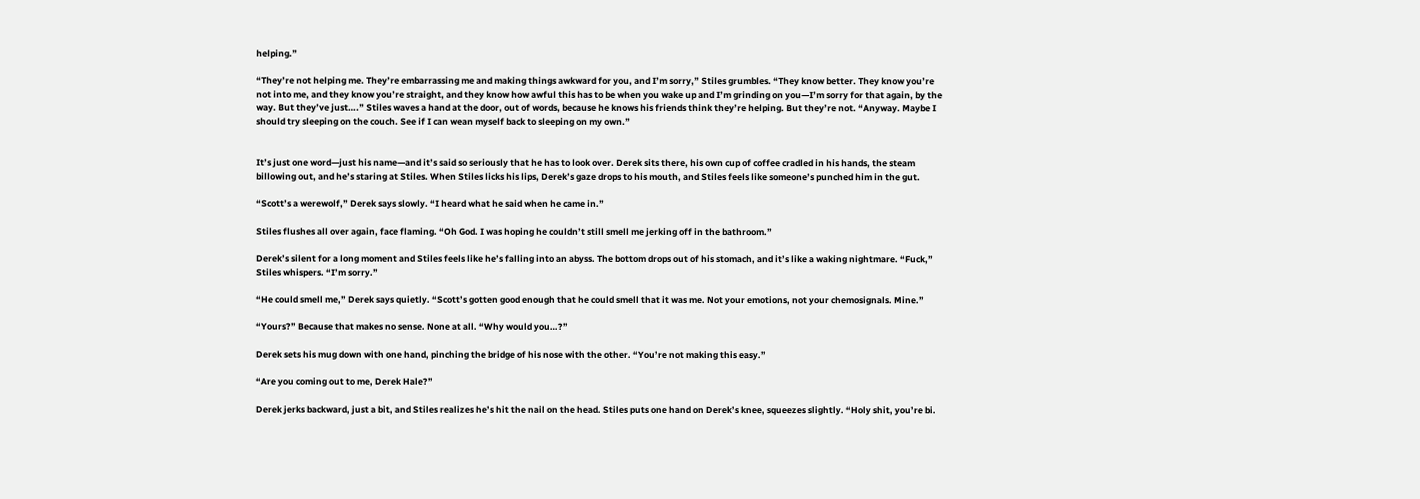helping.”

“They’re not helping me. They’re embarrassing me and making things awkward for you, and I’m sorry,” Stiles grumbles. “They know better. They know you’re not into me, and they know you’re straight, and they know how awful this has to be when you wake up and I’m grinding on you—I’m sorry for that again, by the way. But they’ve just….” Stiles waves a hand at the door, out of words, because he knows his friends think they’re helping. But they’re not. “Anyway. Maybe I should try sleeping on the couch. See if I can wean myself back to sleeping on my own.”


It’s just one word—just his name—and it’s said so seriously that he has to look over. Derek sits there, his own cup of coffee cradled in his hands, the steam billowing out, and he’s staring at Stiles. When Stiles licks his lips, Derek’s gaze drops to his mouth, and Stiles feels like someone’s punched him in the gut.

“Scott’s a werewolf,” Derek says slowly. “I heard what he said when he came in.”

Stiles flushes all over again, face flaming. “Oh God. I was hoping he couldn’t still smell me jerking off in the bathroom.”

Derek’s silent for a long moment and Stiles feels like he’s falling into an abyss. The bottom drops out of his stomach, and it’s like a waking nightmare. “Fuck,” Stiles whispers. “I’m sorry.”

“He could smell me,” Derek says quietly. “Scott’s gotten good enough that he could smell that it was me. Not your emotions, not your chemosignals. Mine.”

“Yours?” Because that makes no sense. None at all. “Why would you…?”

Derek sets his mug down with one hand, pinching the bridge of his nose with the other. “You’re not making this easy.”

“Are you coming out to me, Derek Hale?”

Derek jerks backward, just a bit, and Stiles realizes he’s hit the nail on the head. Stiles puts one hand on Derek’s knee, squeezes slightly. “Holy shit, you’re bi.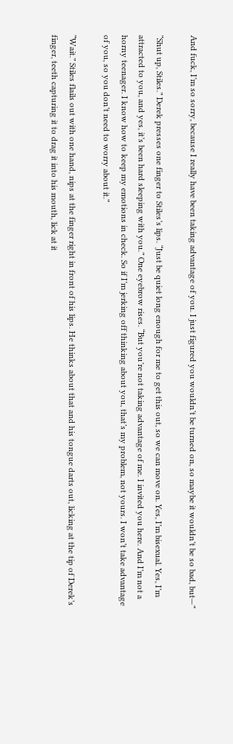And fuck, I’m so sorry, because I really have been taking advantage of you. I just figured you wouldn’t be turned on, so maybe it wouldn’t be so bad, but—”

“Shut up, Stiles.” Derek presses one finger to Stiles’s lips. “Just be quiet long enough for me to get this out, so we can move on. Yes, I’m bisexual. Yes, I’m attracted to you, and yes, it’s been hard sleeping with you.” One eyebrow rises. “But you’re not taking advantage of me. I invited you here. And I’m not a horny teenager. I know how to keep my emotions in check. So if I’m jerking off thinking about you, that’s my problem, not yours. I won’t take advantage of you, so you don’t need to worry about it.”

“Wait.” Stiles flails out with one hand, nips at the finger right in front of his lips. He thinks about that and his tongue darts out, licking at the tip of Derek’s finger, teeth capturing it to drag it into his mouth, lick at it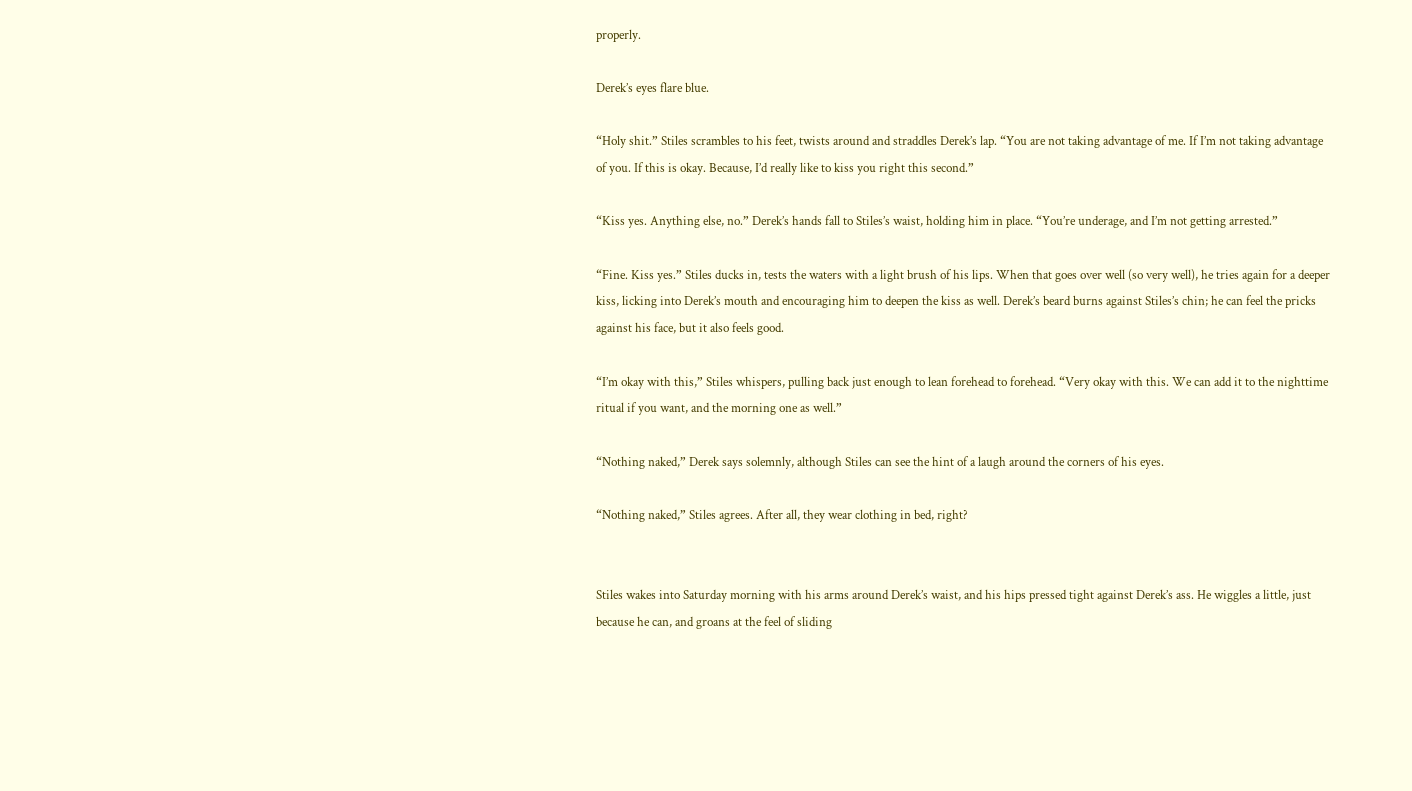properly.

Derek’s eyes flare blue.

“Holy shit.” Stiles scrambles to his feet, twists around and straddles Derek’s lap. “You are not taking advantage of me. If I’m not taking advantage of you. If this is okay. Because, I’d really like to kiss you right this second.”

“Kiss yes. Anything else, no.” Derek’s hands fall to Stiles’s waist, holding him in place. “You’re underage, and I’m not getting arrested.”

“Fine. Kiss yes.” Stiles ducks in, tests the waters with a light brush of his lips. When that goes over well (so very well), he tries again for a deeper kiss, licking into Derek’s mouth and encouraging him to deepen the kiss as well. Derek’s beard burns against Stiles’s chin; he can feel the pricks against his face, but it also feels good.

“I’m okay with this,” Stiles whispers, pulling back just enough to lean forehead to forehead. “Very okay with this. We can add it to the nighttime ritual if you want, and the morning one as well.”

“Nothing naked,” Derek says solemnly, although Stiles can see the hint of a laugh around the corners of his eyes.

“Nothing naked,” Stiles agrees. After all, they wear clothing in bed, right?


Stiles wakes into Saturday morning with his arms around Derek’s waist, and his hips pressed tight against Derek’s ass. He wiggles a little, just because he can, and groans at the feel of sliding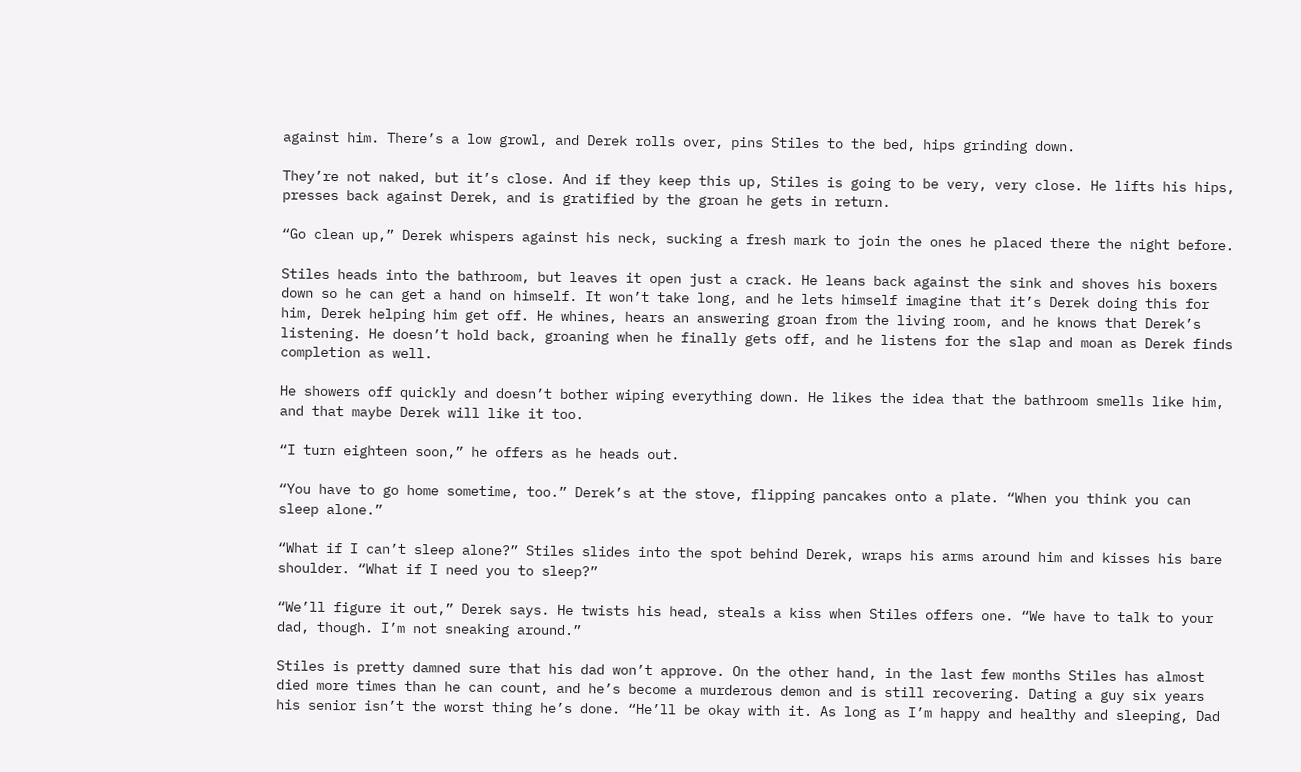against him. There’s a low growl, and Derek rolls over, pins Stiles to the bed, hips grinding down.

They’re not naked, but it’s close. And if they keep this up, Stiles is going to be very, very close. He lifts his hips, presses back against Derek, and is gratified by the groan he gets in return.

“Go clean up,” Derek whispers against his neck, sucking a fresh mark to join the ones he placed there the night before.

Stiles heads into the bathroom, but leaves it open just a crack. He leans back against the sink and shoves his boxers down so he can get a hand on himself. It won’t take long, and he lets himself imagine that it’s Derek doing this for him, Derek helping him get off. He whines, hears an answering groan from the living room, and he knows that Derek’s listening. He doesn’t hold back, groaning when he finally gets off, and he listens for the slap and moan as Derek finds completion as well.

He showers off quickly and doesn’t bother wiping everything down. He likes the idea that the bathroom smells like him, and that maybe Derek will like it too.

“I turn eighteen soon,” he offers as he heads out.

“You have to go home sometime, too.” Derek’s at the stove, flipping pancakes onto a plate. “When you think you can sleep alone.”

“What if I can’t sleep alone?” Stiles slides into the spot behind Derek, wraps his arms around him and kisses his bare shoulder. “What if I need you to sleep?”

“We’ll figure it out,” Derek says. He twists his head, steals a kiss when Stiles offers one. “We have to talk to your dad, though. I’m not sneaking around.”

Stiles is pretty damned sure that his dad won’t approve. On the other hand, in the last few months Stiles has almost died more times than he can count, and he’s become a murderous demon and is still recovering. Dating a guy six years his senior isn’t the worst thing he’s done. “He’ll be okay with it. As long as I’m happy and healthy and sleeping, Dad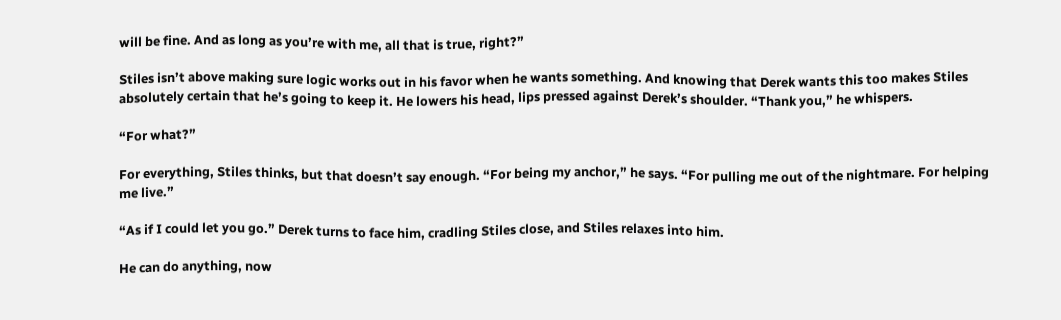will be fine. And as long as you’re with me, all that is true, right?”

Stiles isn’t above making sure logic works out in his favor when he wants something. And knowing that Derek wants this too makes Stiles absolutely certain that he’s going to keep it. He lowers his head, lips pressed against Derek’s shoulder. “Thank you,” he whispers.

“For what?”

For everything, Stiles thinks, but that doesn’t say enough. “For being my anchor,” he says. “For pulling me out of the nightmare. For helping me live.”

“As if I could let you go.” Derek turns to face him, cradling Stiles close, and Stiles relaxes into him.

He can do anything, now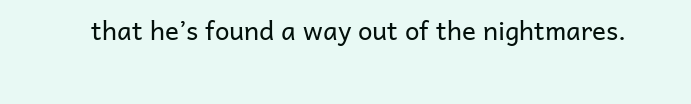that he’s found a way out of the nightmares.